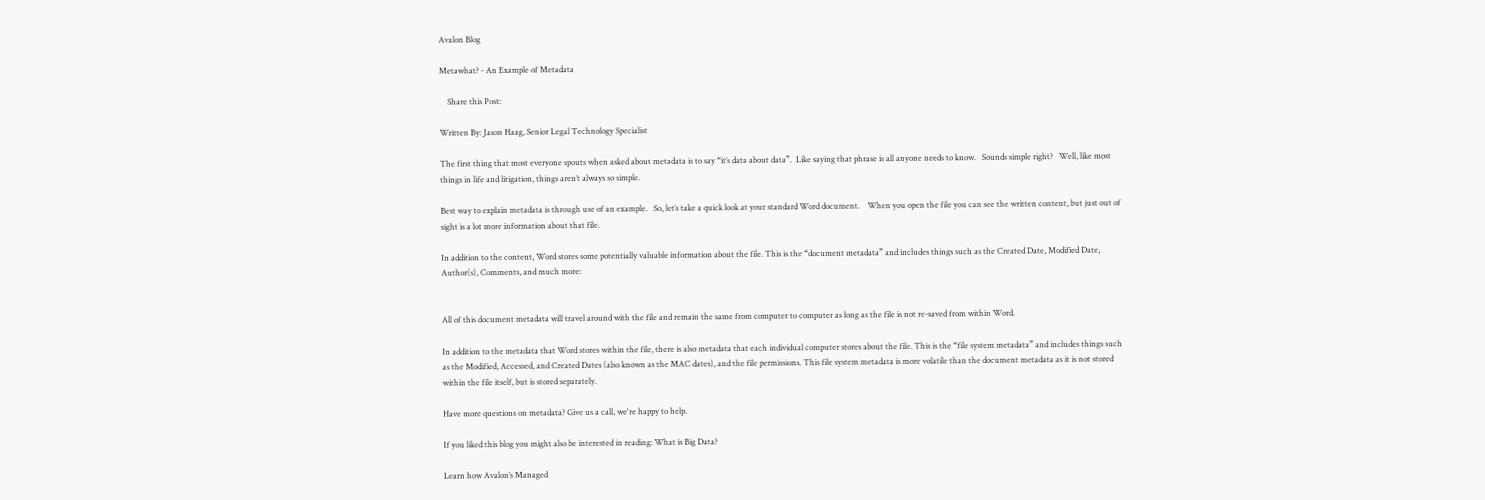Avalon Blog

Metawhat? - An Example of Metadata

    Share this Post:

Written By: Jason Haag, Senior Legal Technology Specialist

The first thing that most everyone spouts when asked about metadata is to say “it’s data about data”.  Like saying that phrase is all anyone needs to know.   Sounds simple right?   Well, like most things in life and litigation, things aren’t always so simple.

Best way to explain metadata is through use of an example.   So, let’s take a quick look at your standard Word document.    When you open the file you can see the written content, but just out of sight is a lot more information about that file.

In addition to the content, Word stores some potentially valuable information about the file. This is the “document metadata” and includes things such as the Created Date, Modified Date, Author(s), Comments, and much more:


All of this document metadata will travel around with the file and remain the same from computer to computer as long as the file is not re-saved from within Word.

In addition to the metadata that Word stores within the file, there is also metadata that each individual computer stores about the file. This is the “file system metadata” and includes things such as the Modified, Accessed, and Created Dates (also known as the MAC dates), and the file permissions. This file system metadata is more volatile than the document metadata as it is not stored within the file itself, but is stored separately.

Have more questions on metadata? Give us a call, we're happy to help.

If you liked this blog you might also be interested in reading: What is Big Data?

Learn how Avalon’s Managed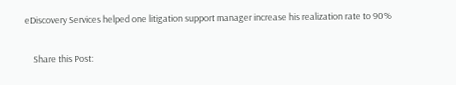eDiscovery Services helped one litigation support manager increase his realization rate to 90%

    Share this Post: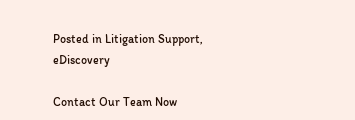Posted in Litigation Support, eDiscovery

Contact Our Team Now